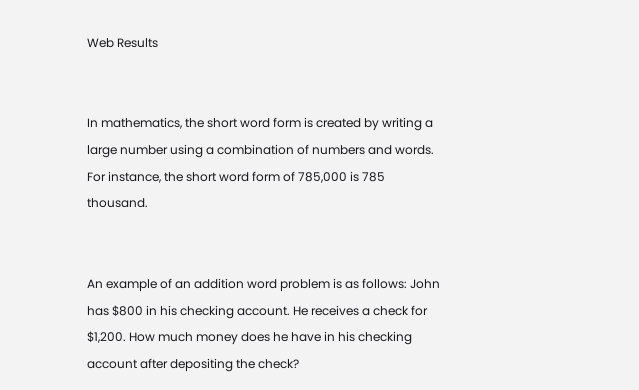Web Results


In mathematics, the short word form is created by writing a large number using a combination of numbers and words. For instance, the short word form of 785,000 is 785 thousand.


An example of an addition word problem is as follows: John has $800 in his checking account. He receives a check for $1,200. How much money does he have in his checking account after depositing the check?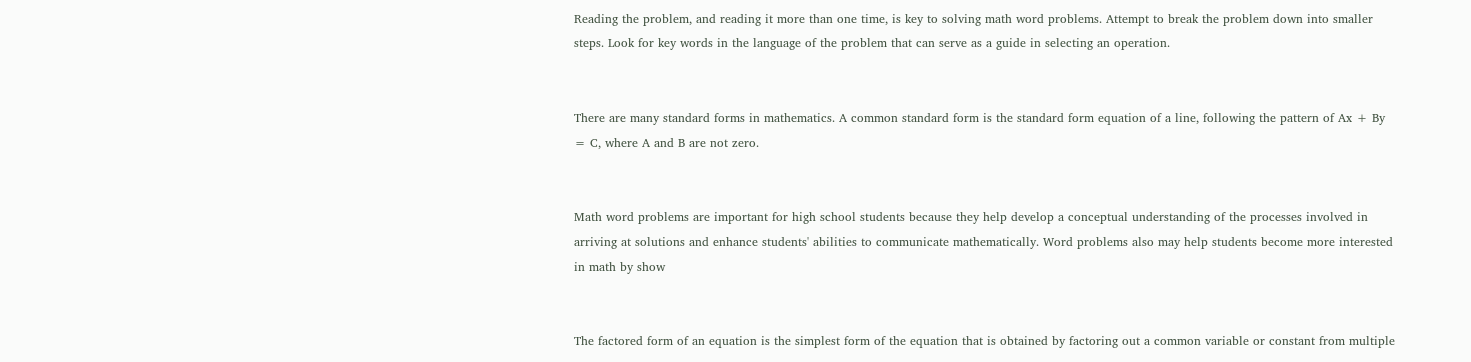Reading the problem, and reading it more than one time, is key to solving math word problems. Attempt to break the problem down into smaller steps. Look for key words in the language of the problem that can serve as a guide in selecting an operation.


There are many standard forms in mathematics. A common standard form is the standard form equation of a line, following the pattern of Ax + By = C, where A and B are not zero.


Math word problems are important for high school students because they help develop a conceptual understanding of the processes involved in arriving at solutions and enhance students' abilities to communicate mathematically. Word problems also may help students become more interested in math by show


The factored form of an equation is the simplest form of the equation that is obtained by factoring out a common variable or constant from multiple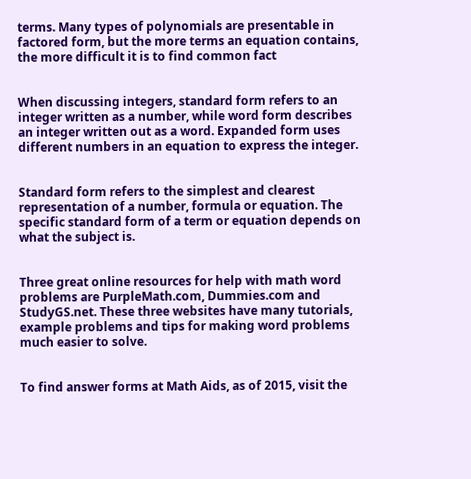terms. Many types of polynomials are presentable in factored form, but the more terms an equation contains, the more difficult it is to find common fact


When discussing integers, standard form refers to an integer written as a number, while word form describes an integer written out as a word. Expanded form uses different numbers in an equation to express the integer.


Standard form refers to the simplest and clearest representation of a number, formula or equation. The specific standard form of a term or equation depends on what the subject is.


Three great online resources for help with math word problems are PurpleMath.com, Dummies.com and StudyGS.net. These three websites have many tutorials, example problems and tips for making word problems much easier to solve.


To find answer forms at Math Aids, as of 2015, visit the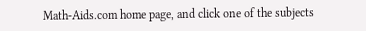Math-Aids.com home page, and click one of the subjects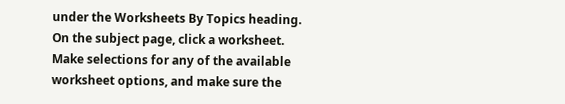under the Worksheets By Topics heading. On the subject page, click a worksheet. Make selections for any of the available worksheet options, and make sure the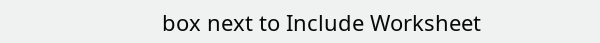box next to Include Worksheet